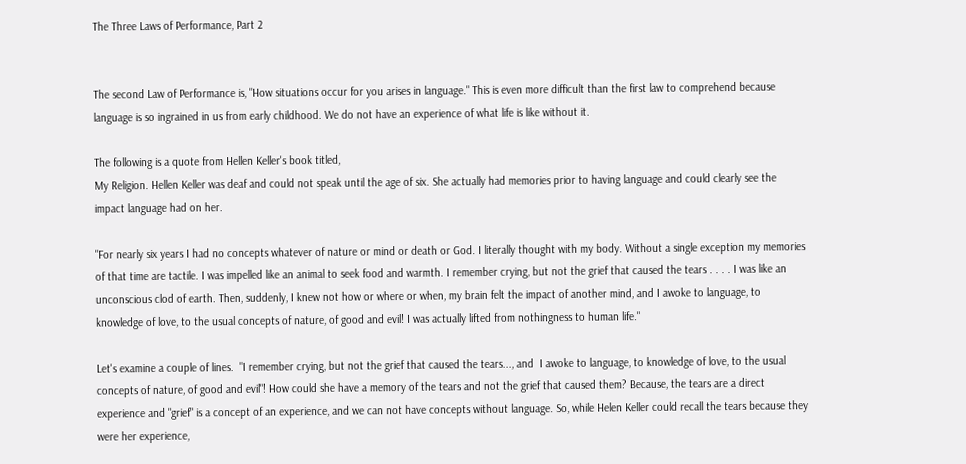The Three Laws of Performance, Part 2


The second Law of Performance is, "How situations occur for you arises in language." This is even more difficult than the first law to comprehend because language is so ingrained in us from early childhood. We do not have an experience of what life is like without it.

The following is a quote from Hellen Keller's book titled,
My Religion. Hellen Keller was deaf and could not speak until the age of six. She actually had memories prior to having language and could clearly see the impact language had on her.

"For nearly six years I had no concepts whatever of nature or mind or death or God. I literally thought with my body. Without a single exception my memories of that time are tactile. I was impelled like an animal to seek food and warmth. I remember crying, but not the grief that caused the tears . . . . I was like an unconscious clod of earth. Then, suddenly, I knew not how or where or when, my brain felt the impact of another mind, and I awoke to language, to knowledge of love, to the usual concepts of nature, of good and evil! I was actually lifted from nothingness to human life."

Let's examine a couple of lines.  "I remember crying, but not the grief that caused the tears..., and  I awoke to language, to knowledge of love, to the usual concepts of nature, of good and evil"! How could she have a memory of the tears and not the grief that caused them? Because, the tears are a direct experience and "grief" is a concept of an experience, and we can not have concepts without language. So, while Helen Keller could recall the tears because they were her experience,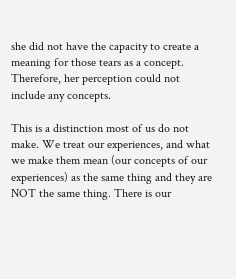she did not have the capacity to create a meaning for those tears as a concept. Therefore, her perception could not include any concepts.

This is a distinction most of us do not make. We treat our experiences, and what we make them mean (our concepts of our experiences) as the same thing and they are
NOT the same thing. There is our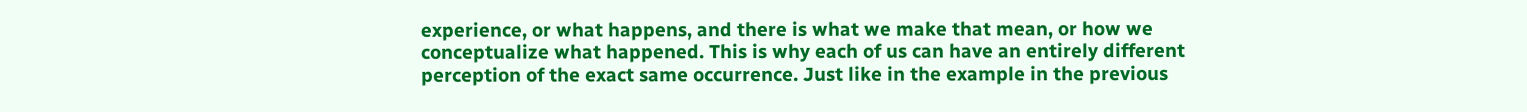experience, or what happens, and there is what we make that mean, or how we conceptualize what happened. This is why each of us can have an entirely different perception of the exact same occurrence. Just like in the example in the previous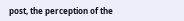post, the perception of the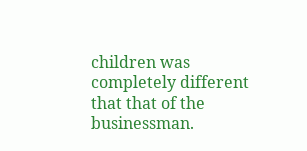children was completely different that that of the businessman.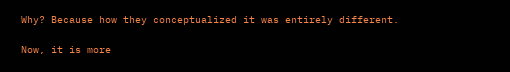Why? Because how they conceptualized it was entirely different.

Now, it is more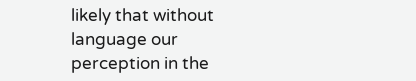likely that without language our perception in the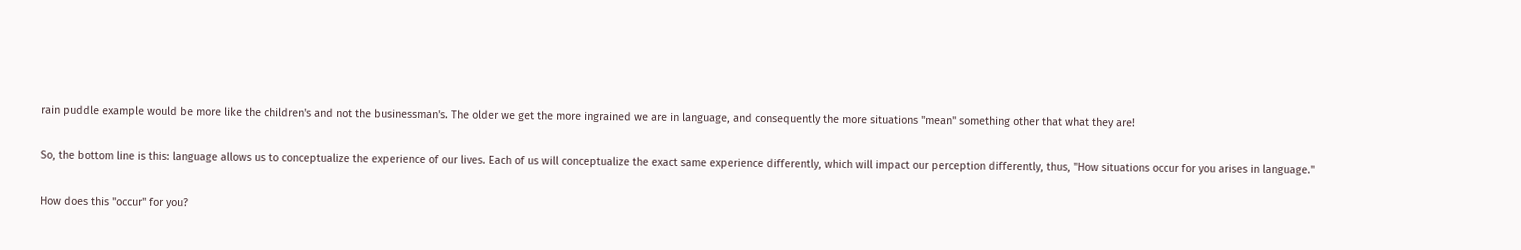rain puddle example would be more like the children's and not the businessman's. The older we get the more ingrained we are in language, and consequently the more situations "mean" something other that what they are!

So, the bottom line is this: language allows us to conceptualize the experience of our lives. Each of us will conceptualize the exact same experience differently, which will impact our perception differently, thus, "How situations occur for you arises in language."

How does this "occur" for you?